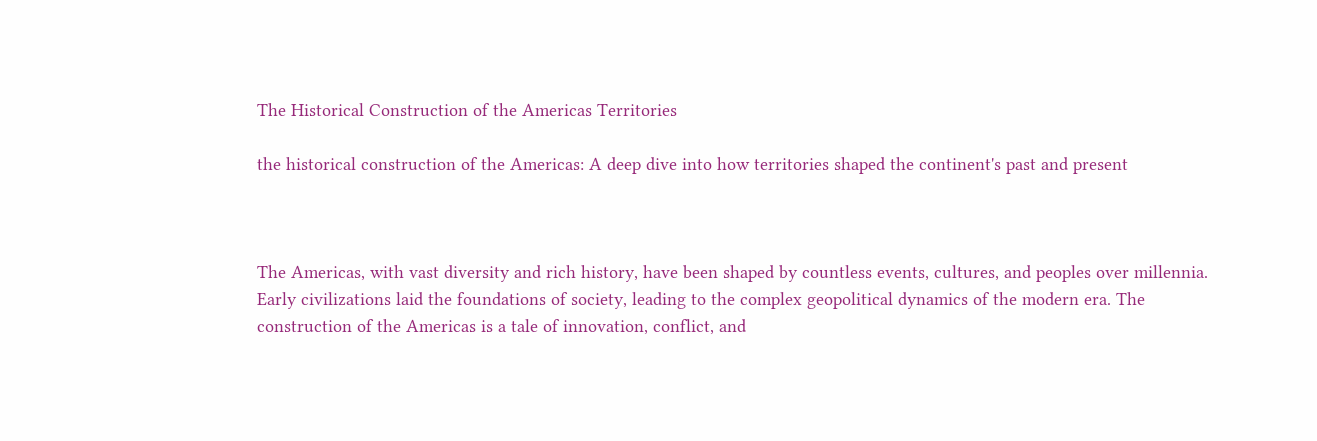The Historical Construction of the Americas Territories

the historical construction of the Americas: A deep dive into how territories shaped the continent's past and present



The Americas, with vast diversity and rich history, have been shaped by countless events, cultures, and peoples over millennia. Early civilizations laid the foundations of society, leading to the complex geopolitical dynamics of the modern era. The construction of the Americas is a tale of innovation, conflict, and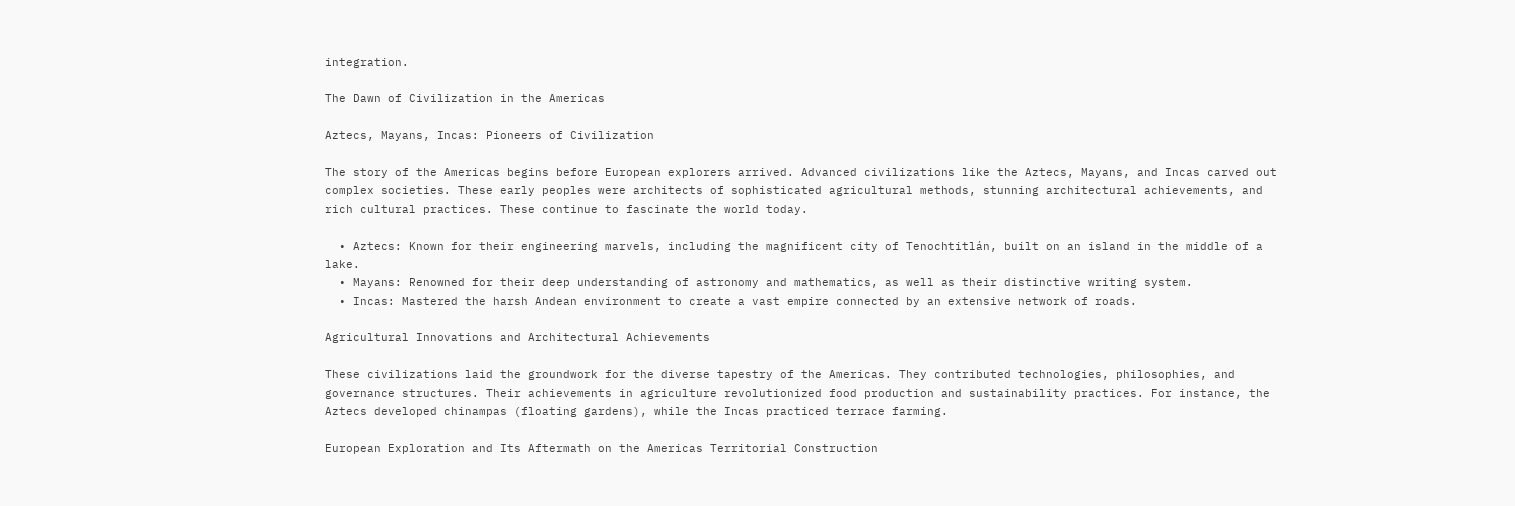integration.

The Dawn of Civilization in the Americas

Aztecs, Mayans, Incas: Pioneers of Civilization

The story of the Americas begins before European explorers arrived. Advanced civilizations like the Aztecs, Mayans, and Incas carved out complex societies. These early peoples were architects of sophisticated agricultural methods, stunning architectural achievements, and rich cultural practices. These continue to fascinate the world today.

  • Aztecs: Known for their engineering marvels, including the magnificent city of Tenochtitlán, built on an island in the middle of a lake.
  • Mayans: Renowned for their deep understanding of astronomy and mathematics, as well as their distinctive writing system.
  • Incas: Mastered the harsh Andean environment to create a vast empire connected by an extensive network of roads.

Agricultural Innovations and Architectural Achievements

These civilizations laid the groundwork for the diverse tapestry of the Americas. They contributed technologies, philosophies, and governance structures. Their achievements in agriculture revolutionized food production and sustainability practices. For instance, the Aztecs developed chinampas (floating gardens), while the Incas practiced terrace farming.

European Exploration and Its Aftermath on the Americas Territorial Construction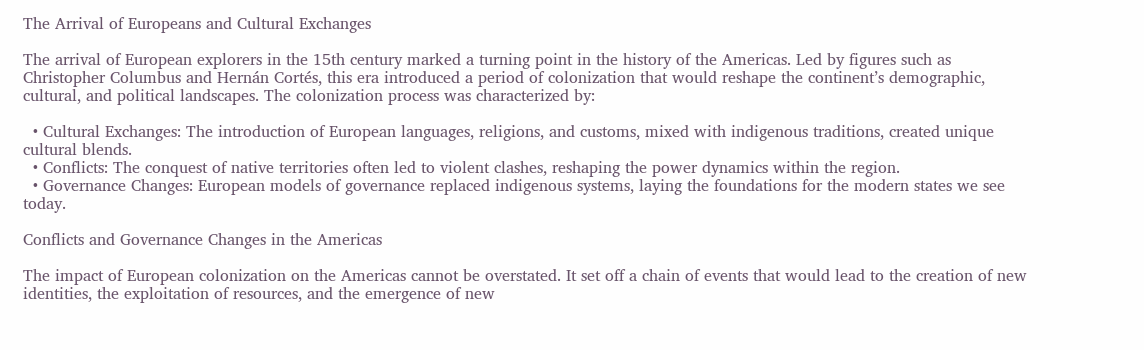The Arrival of Europeans and Cultural Exchanges

The arrival of European explorers in the 15th century marked a turning point in the history of the Americas. Led by figures such as Christopher Columbus and Hernán Cortés, this era introduced a period of colonization that would reshape the continent’s demographic, cultural, and political landscapes. The colonization process was characterized by:

  • Cultural Exchanges: The introduction of European languages, religions, and customs, mixed with indigenous traditions, created unique cultural blends.
  • Conflicts: The conquest of native territories often led to violent clashes, reshaping the power dynamics within the region.
  • Governance Changes: European models of governance replaced indigenous systems, laying the foundations for the modern states we see today.

Conflicts and Governance Changes in the Americas

The impact of European colonization on the Americas cannot be overstated. It set off a chain of events that would lead to the creation of new identities, the exploitation of resources, and the emergence of new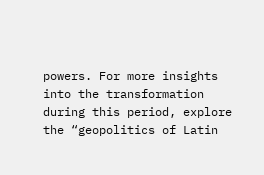powers. For more insights into the transformation during this period, explore the “geopolitics of Latin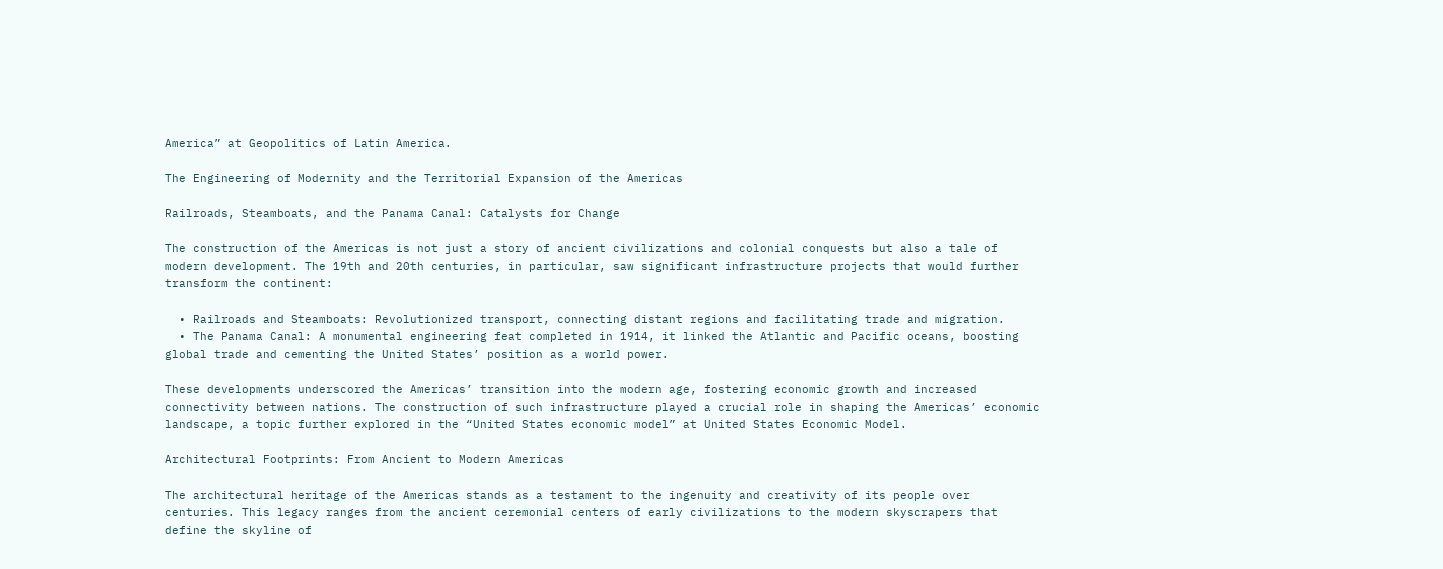America” at Geopolitics of Latin America.

The Engineering of Modernity and the Territorial Expansion of the Americas

Railroads, Steamboats, and the Panama Canal: Catalysts for Change

The construction of the Americas is not just a story of ancient civilizations and colonial conquests but also a tale of modern development. The 19th and 20th centuries, in particular, saw significant infrastructure projects that would further transform the continent:

  • Railroads and Steamboats: Revolutionized transport, connecting distant regions and facilitating trade and migration.
  • The Panama Canal: A monumental engineering feat completed in 1914, it linked the Atlantic and Pacific oceans, boosting global trade and cementing the United States’ position as a world power.

These developments underscored the Americas’ transition into the modern age, fostering economic growth and increased connectivity between nations. The construction of such infrastructure played a crucial role in shaping the Americas’ economic landscape, a topic further explored in the “United States economic model” at United States Economic Model.

Architectural Footprints: From Ancient to Modern Americas

The architectural heritage of the Americas stands as a testament to the ingenuity and creativity of its people over centuries. This legacy ranges from the ancient ceremonial centers of early civilizations to the modern skyscrapers that define the skyline of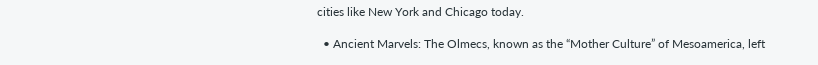cities like New York and Chicago today.

  • Ancient Marvels: The Olmecs, known as the “Mother Culture” of Mesoamerica, left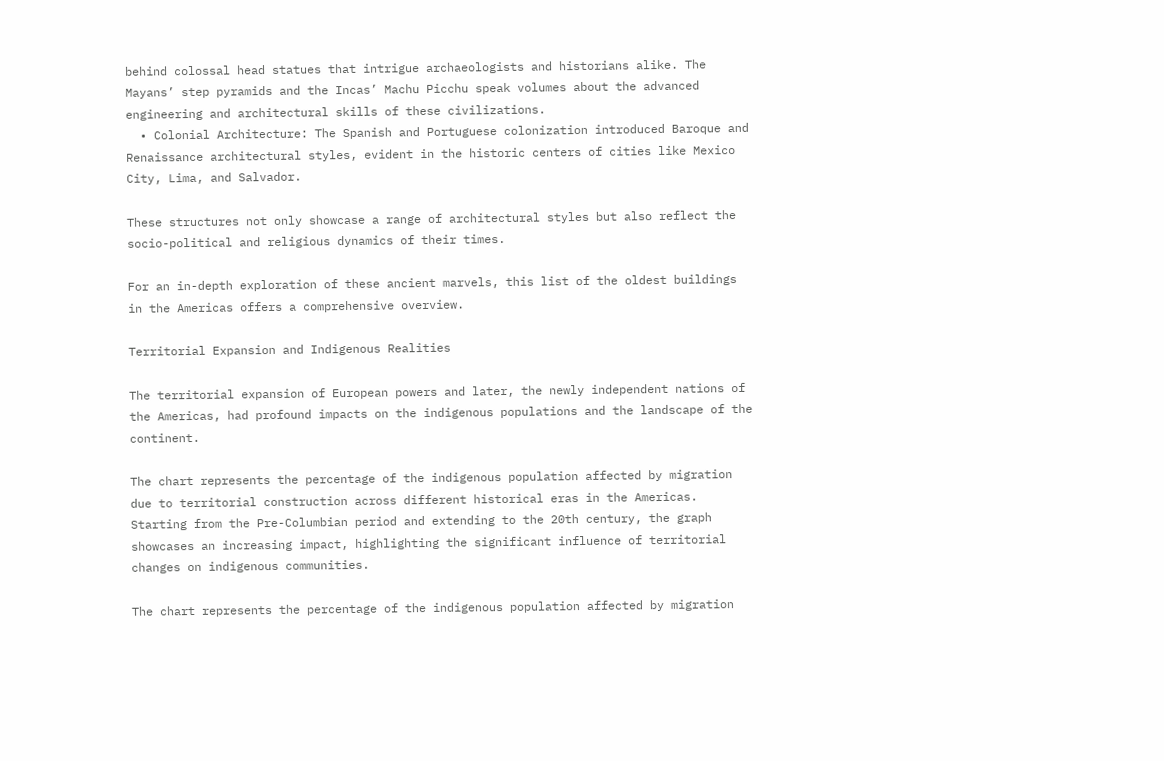behind colossal head statues that intrigue archaeologists and historians alike. The Mayans’ step pyramids and the Incas’ Machu Picchu speak volumes about the advanced engineering and architectural skills of these civilizations.
  • Colonial Architecture: The Spanish and Portuguese colonization introduced Baroque and Renaissance architectural styles, evident in the historic centers of cities like Mexico City, Lima, and Salvador.

These structures not only showcase a range of architectural styles but also reflect the socio-political and religious dynamics of their times.

For an in-depth exploration of these ancient marvels, this list of the oldest buildings in the Americas offers a comprehensive overview.

Territorial Expansion and Indigenous Realities

The territorial expansion of European powers and later, the newly independent nations of the Americas, had profound impacts on the indigenous populations and the landscape of the continent.

The chart represents the percentage of the indigenous population affected by migration due to territorial construction across different historical eras in the Americas. Starting from the Pre-Columbian period and extending to the 20th century, the graph showcases an increasing impact, highlighting the significant influence of territorial changes on indigenous communities.

The chart represents the percentage of the indigenous population affected by migration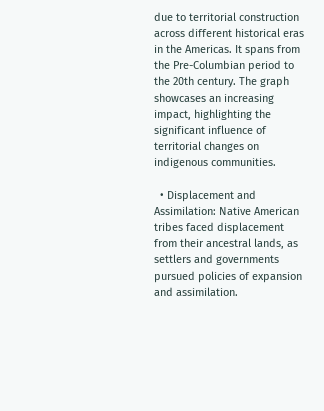due to territorial construction across different historical eras in the Americas. It spans from the Pre-Columbian period to the 20th century. The graph showcases an increasing impact, highlighting the significant influence of territorial changes on indigenous communities.

  • Displacement and Assimilation: Native American tribes faced displacement from their ancestral lands, as settlers and governments pursued policies of expansion and assimilation.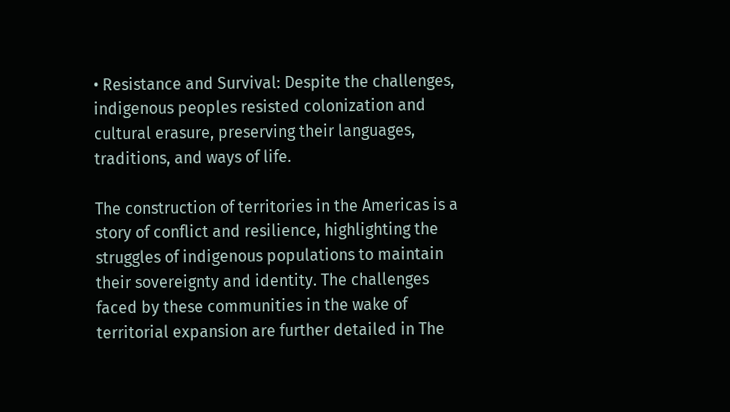• Resistance and Survival: Despite the challenges, indigenous peoples resisted colonization and cultural erasure, preserving their languages, traditions, and ways of life.

The construction of territories in the Americas is a story of conflict and resilience, highlighting the struggles of indigenous populations to maintain their sovereignty and identity. The challenges faced by these communities in the wake of territorial expansion are further detailed in The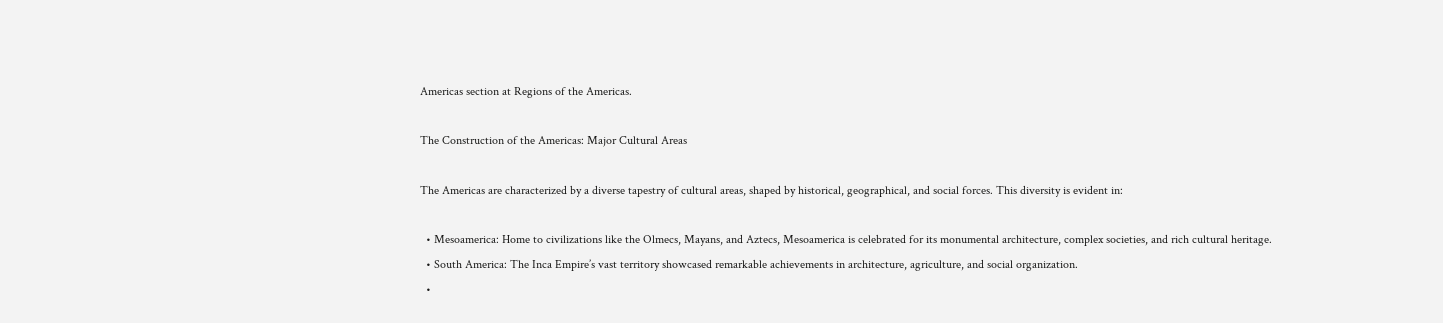Americas section at Regions of the Americas.

The Construction of the Americas: Major Cultural Areas

The Americas are characterized by a diverse tapestry of cultural areas, shaped by historical, geographical, and social forces. This diversity is evident in:

  • Mesoamerica: Home to civilizations like the Olmecs, Mayans, and Aztecs, Mesoamerica is celebrated for its monumental architecture, complex societies, and rich cultural heritage.
  • South America: The Inca Empire’s vast territory showcased remarkable achievements in architecture, agriculture, and social organization.
  •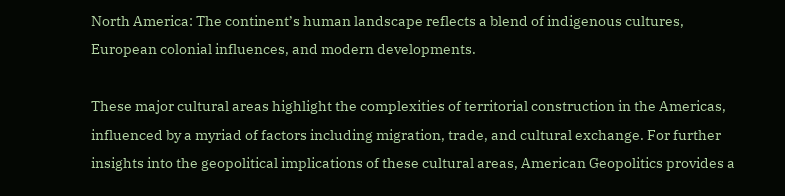North America: The continent’s human landscape reflects a blend of indigenous cultures, European colonial influences, and modern developments.

These major cultural areas highlight the complexities of territorial construction in the Americas, influenced by a myriad of factors including migration, trade, and cultural exchange. For further insights into the geopolitical implications of these cultural areas, American Geopolitics provides a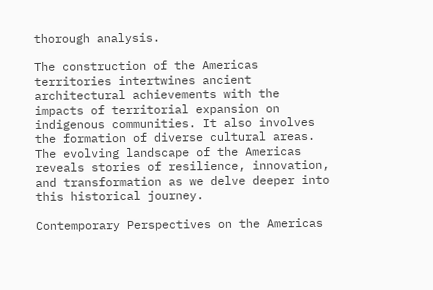thorough analysis.

The construction of the Americas territories intertwines ancient architectural achievements with the impacts of territorial expansion on indigenous communities. It also involves the formation of diverse cultural areas. The evolving landscape of the Americas reveals stories of resilience, innovation, and transformation as we delve deeper into this historical journey.

Contemporary Perspectives on the Americas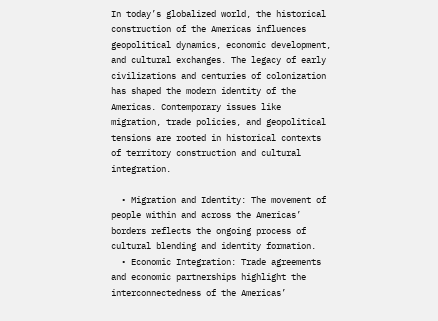In today’s globalized world, the historical construction of the Americas influences geopolitical dynamics, economic development, and cultural exchanges. The legacy of early civilizations and centuries of colonization has shaped the modern identity of the Americas. Contemporary issues like migration, trade policies, and geopolitical tensions are rooted in historical contexts of territory construction and cultural integration.

  • Migration and Identity: The movement of people within and across the Americas’ borders reflects the ongoing process of cultural blending and identity formation.
  • Economic Integration: Trade agreements and economic partnerships highlight the interconnectedness of the Americas’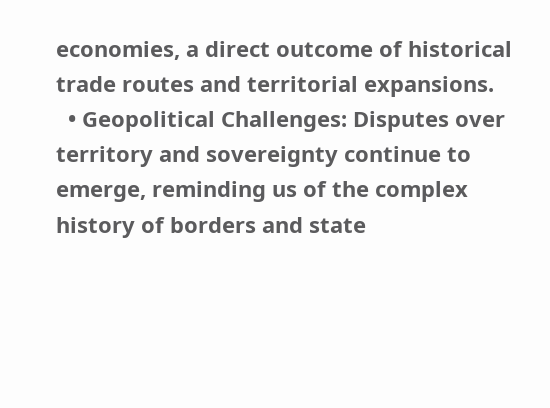economies, a direct outcome of historical trade routes and territorial expansions.
  • Geopolitical Challenges: Disputes over territory and sovereignty continue to emerge, reminding us of the complex history of borders and state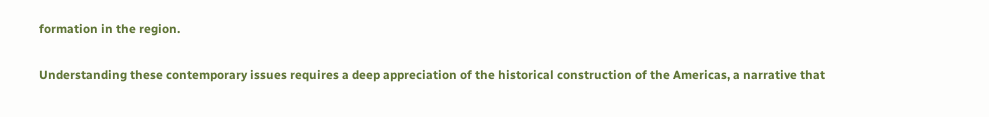formation in the region.

Understanding these contemporary issues requires a deep appreciation of the historical construction of the Americas, a narrative that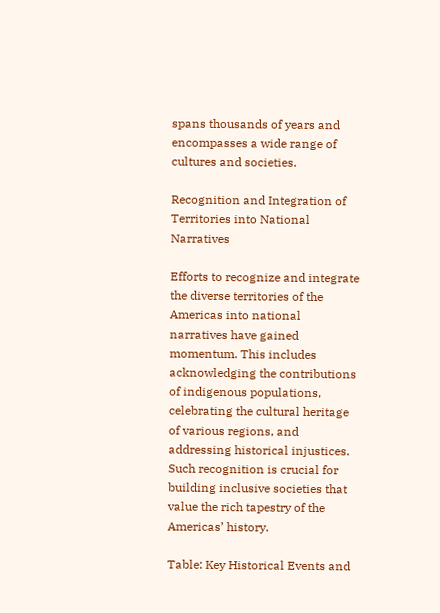spans thousands of years and encompasses a wide range of cultures and societies.

Recognition and Integration of Territories into National Narratives

Efforts to recognize and integrate the diverse territories of the Americas into national narratives have gained momentum. This includes acknowledging the contributions of indigenous populations, celebrating the cultural heritage of various regions, and addressing historical injustices. Such recognition is crucial for building inclusive societies that value the rich tapestry of the Americas’ history.

Table: Key Historical Events and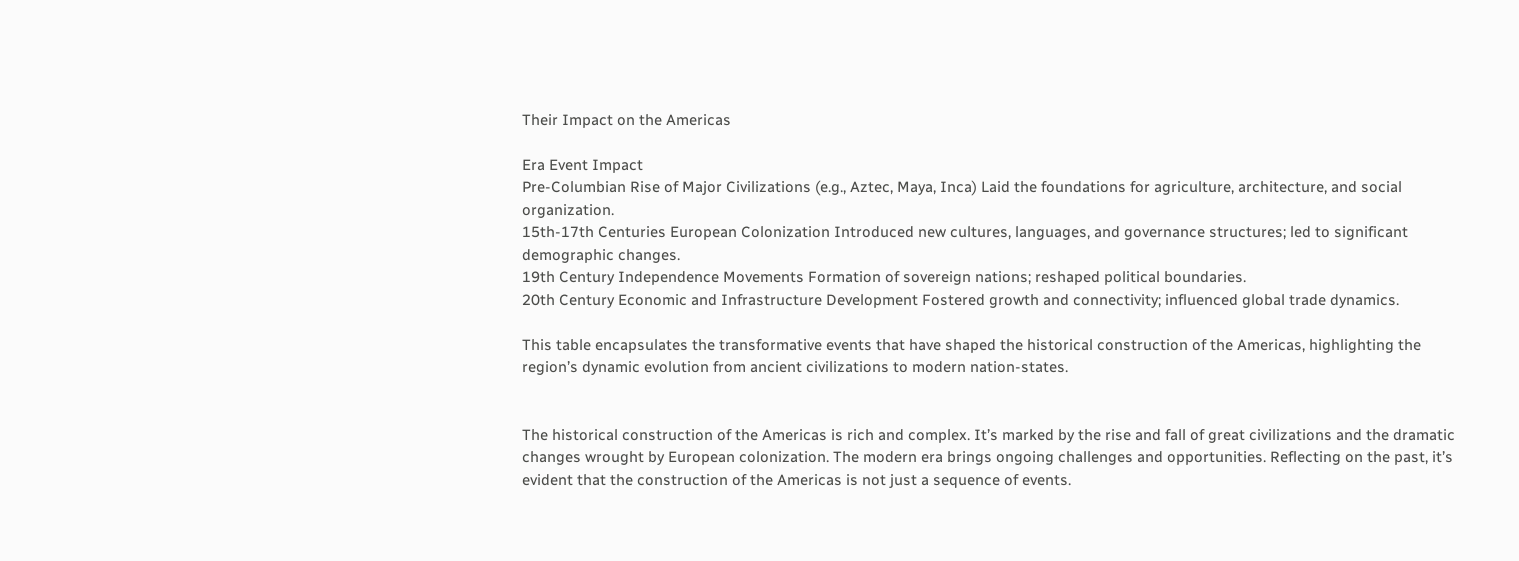Their Impact on the Americas

Era Event Impact
Pre-Columbian Rise of Major Civilizations (e.g., Aztec, Maya, Inca) Laid the foundations for agriculture, architecture, and social organization.
15th-17th Centuries European Colonization Introduced new cultures, languages, and governance structures; led to significant demographic changes.
19th Century Independence Movements Formation of sovereign nations; reshaped political boundaries.
20th Century Economic and Infrastructure Development Fostered growth and connectivity; influenced global trade dynamics.

This table encapsulates the transformative events that have shaped the historical construction of the Americas, highlighting the region’s dynamic evolution from ancient civilizations to modern nation-states.


The historical construction of the Americas is rich and complex. It’s marked by the rise and fall of great civilizations and the dramatic changes wrought by European colonization. The modern era brings ongoing challenges and opportunities. Reflecting on the past, it’s evident that the construction of the Americas is not just a sequence of events.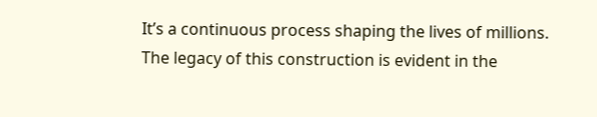It’s a continuous process shaping the lives of millions. The legacy of this construction is evident in the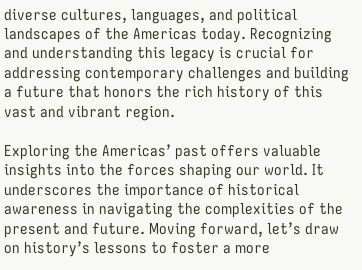diverse cultures, languages, and political landscapes of the Americas today. Recognizing and understanding this legacy is crucial for addressing contemporary challenges and building a future that honors the rich history of this vast and vibrant region.

Exploring the Americas’ past offers valuable insights into the forces shaping our world. It underscores the importance of historical awareness in navigating the complexities of the present and future. Moving forward, let’s draw on history’s lessons to foster a more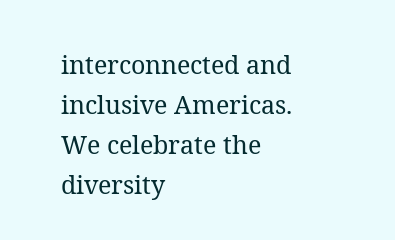interconnected and inclusive Americas. We celebrate the diversity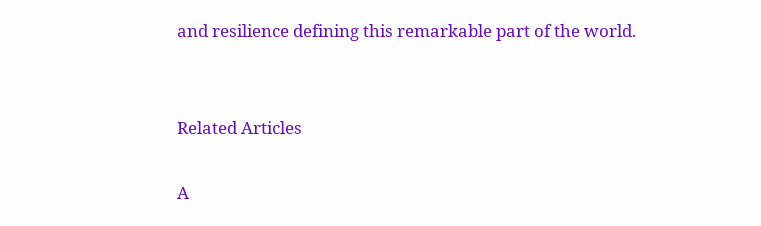and resilience defining this remarkable part of the world.


Related Articles

A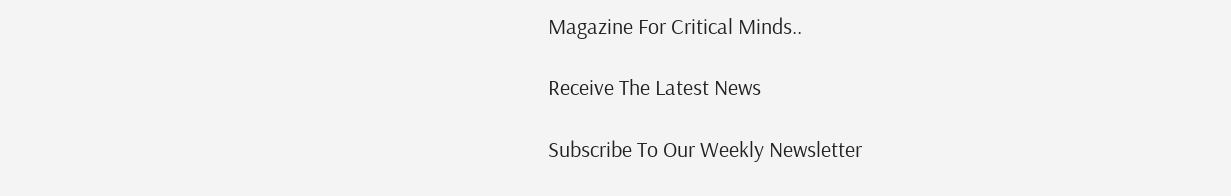Magazine For Critical Minds..

Receive The Latest News

Subscribe To Our Weekly Newsletter